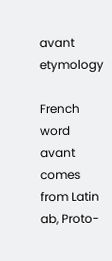avant etymology

French word avant comes from Latin ab, Proto-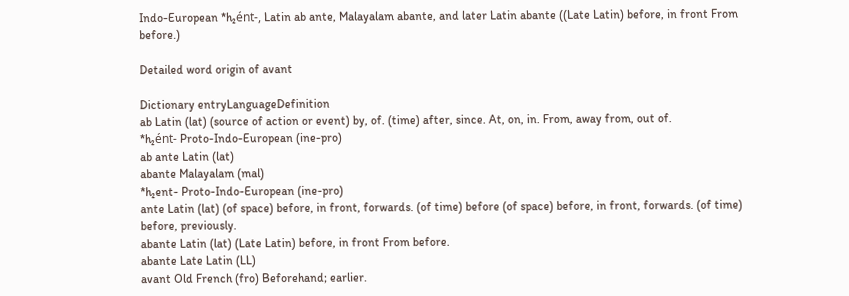Indo-European *h₂ént-, Latin ab ante, Malayalam abante, and later Latin abante ((Late Latin) before, in front From before.)

Detailed word origin of avant

Dictionary entryLanguageDefinition
ab Latin (lat) (source of action or event) by, of. (time) after, since. At, on, in. From, away from, out of.
*h₂ént- Proto-Indo-European (ine-pro)
ab ante Latin (lat)
abante Malayalam (mal)
*h₂ent- Proto-Indo-European (ine-pro)
ante Latin (lat) (of space) before, in front, forwards. (of time) before (of space) before, in front, forwards. (of time) before, previously.
abante Latin (lat) (Late Latin) before, in front From before.
abante Late Latin (LL)
avant Old French (fro) Beforehand; earlier.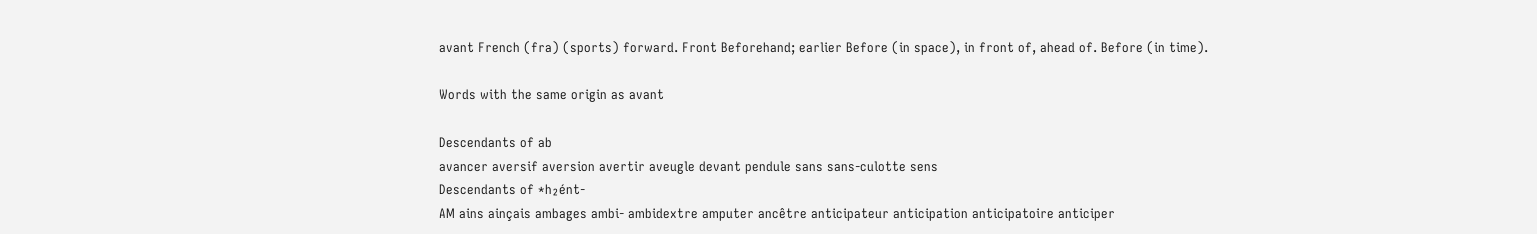avant French (fra) (sports) forward. Front Beforehand; earlier Before (in space), in front of, ahead of. Before (in time).

Words with the same origin as avant

Descendants of ab
avancer aversif aversion avertir aveugle devant pendule sans sans-culotte sens
Descendants of *h₂ént-
AM ains ainçais ambages ambi- ambidextre amputer ancêtre anticipateur anticipation anticipatoire anticiper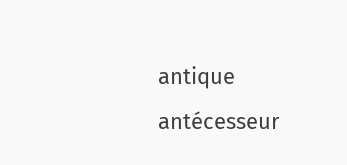antique antécesseur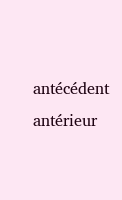antécédent antérieur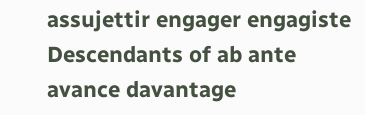assujettir engager engagiste
Descendants of ab ante
avance davantage